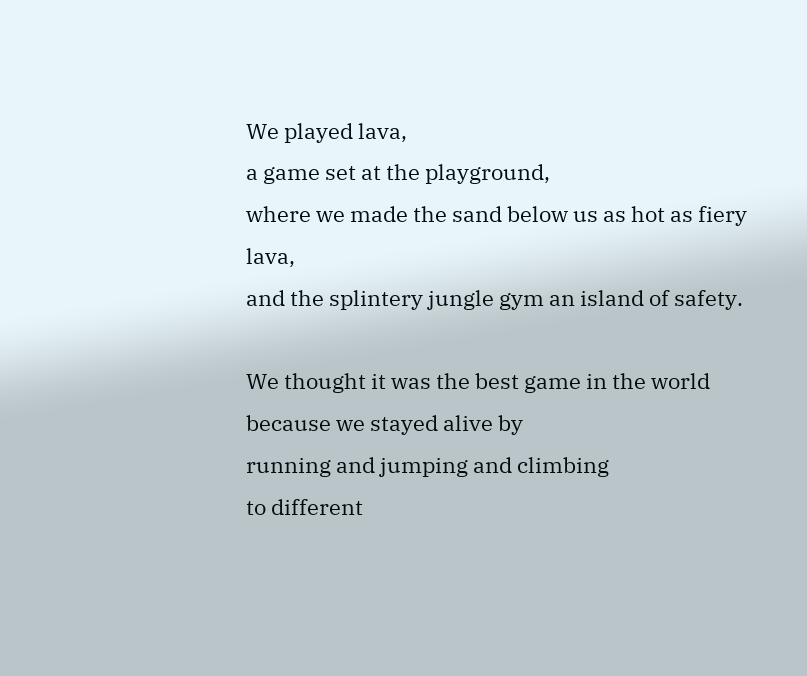We played lava,
a game set at the playground,
where we made the sand below us as hot as fiery lava,
and the splintery jungle gym an island of safety.

We thought it was the best game in the world because we stayed alive by
running and jumping and climbing
to different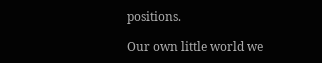positions.

Our own little world we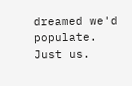dreamed we'd populate.
Just us.